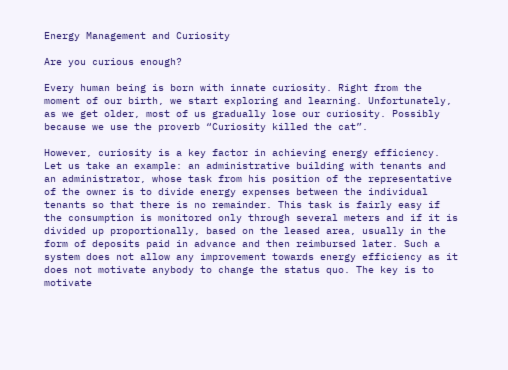Energy Management and Curiosity

Are you curious enough?

Every human being is born with innate curiosity. Right from the moment of our birth, we start exploring and learning. Unfortunately, as we get older, most of us gradually lose our curiosity. Possibly because we use the proverb “Curiosity killed the cat”.

However, curiosity is a key factor in achieving energy efficiency. Let us take an example: an administrative building with tenants and an administrator, whose task from his position of the representative of the owner is to divide energy expenses between the individual tenants so that there is no remainder. This task is fairly easy if the consumption is monitored only through several meters and if it is divided up proportionally, based on the leased area, usually in the form of deposits paid in advance and then reimbursed later. Such a system does not allow any improvement towards energy efficiency as it does not motivate anybody to change the status quo. The key is to motivate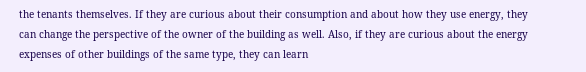the tenants themselves. If they are curious about their consumption and about how they use energy, they can change the perspective of the owner of the building as well. Also, if they are curious about the energy expenses of other buildings of the same type, they can learn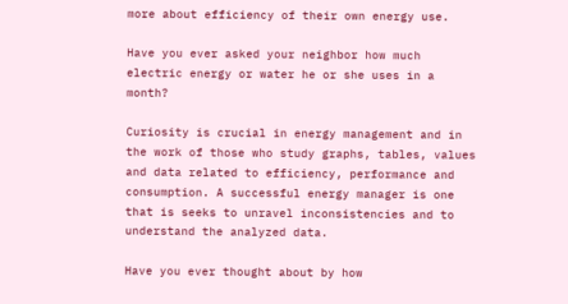more about efficiency of their own energy use.

Have you ever asked your neighbor how much electric energy or water he or she uses in a month?

Curiosity is crucial in energy management and in the work of those who study graphs, tables, values and data related to efficiency, performance and consumption. A successful energy manager is one that is seeks to unravel inconsistencies and to understand the analyzed data.

Have you ever thought about by how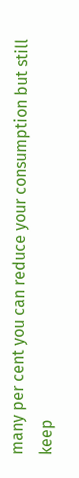many per cent you can reduce your consumption but still keep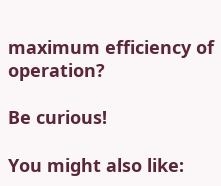maximum efficiency of operation?

Be curious!

You might also like: